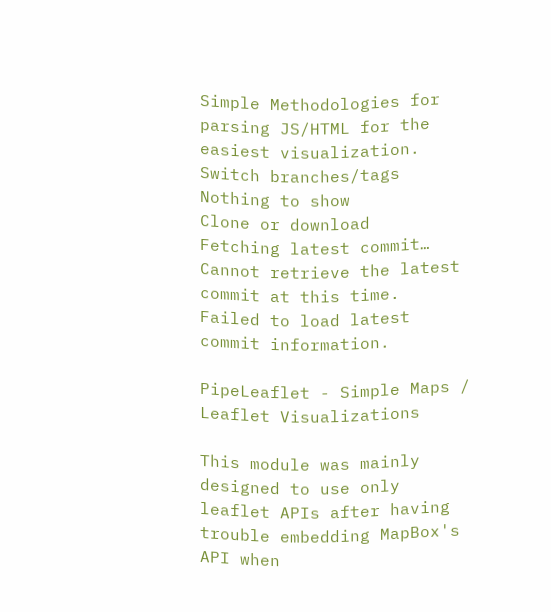Simple Methodologies for parsing JS/HTML for the easiest visualization.
Switch branches/tags
Nothing to show
Clone or download
Fetching latest commit…
Cannot retrieve the latest commit at this time.
Failed to load latest commit information.

PipeLeaflet - Simple Maps / Leaflet Visualizations

This module was mainly designed to use only leaflet APIs after having trouble embedding MapBox's API when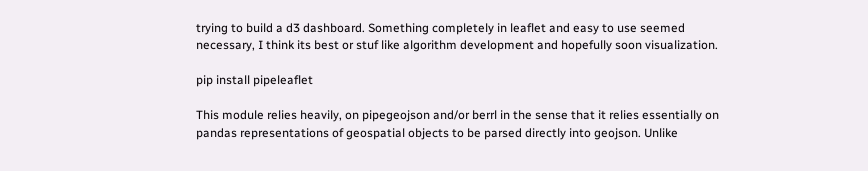trying to build a d3 dashboard. Something completely in leaflet and easy to use seemed necessary, I think its best or stuf like algorithm development and hopefully soon visualization.

pip install pipeleaflet

This module relies heavily, on pipegeojson and/or berrl in the sense that it relies essentially on pandas representations of geospatial objects to be parsed directly into geojson. Unlike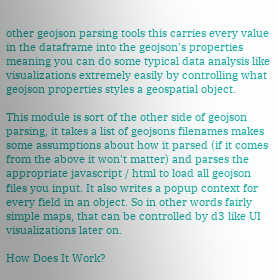other geojson parsing tools this carries every value in the dataframe into the geojson's properties meaning you can do some typical data analysis like visualizations extremely easily by controlling what geojson properties styles a geospatial object.

This module is sort of the other side of geojson parsing, it takes a list of geojsons filenames makes some assumptions about how it parsed (if it comes from the above it won't matter) and parses the appropriate javascript / html to load all geojson files you input. It also writes a popup context for every field in an object. So in other words fairly simple maps, that can be controlled by d3 like UI visualizations later on.

How Does It Work?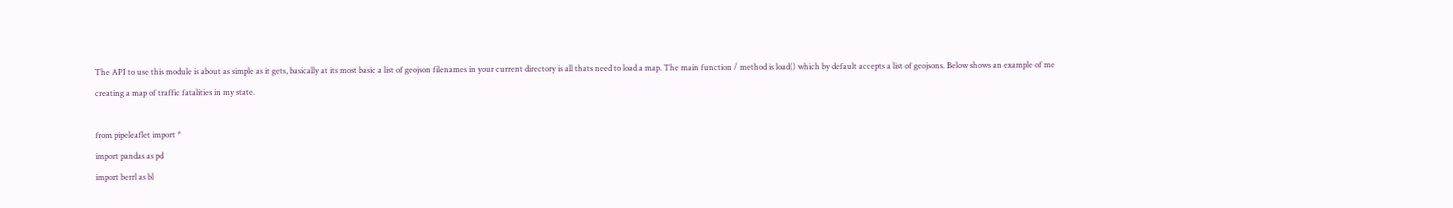The API to use this module is about as simple as it gets, basically at its most basic a list of geojson filenames in your current directory is all thats need to load a map. The main function / method is load() which by default accepts a list of geojsons. Below shows an example of me creating a map of traffic fatalities in my state.

from pipeleaflet import *
import pandas as pd
import berrl as bl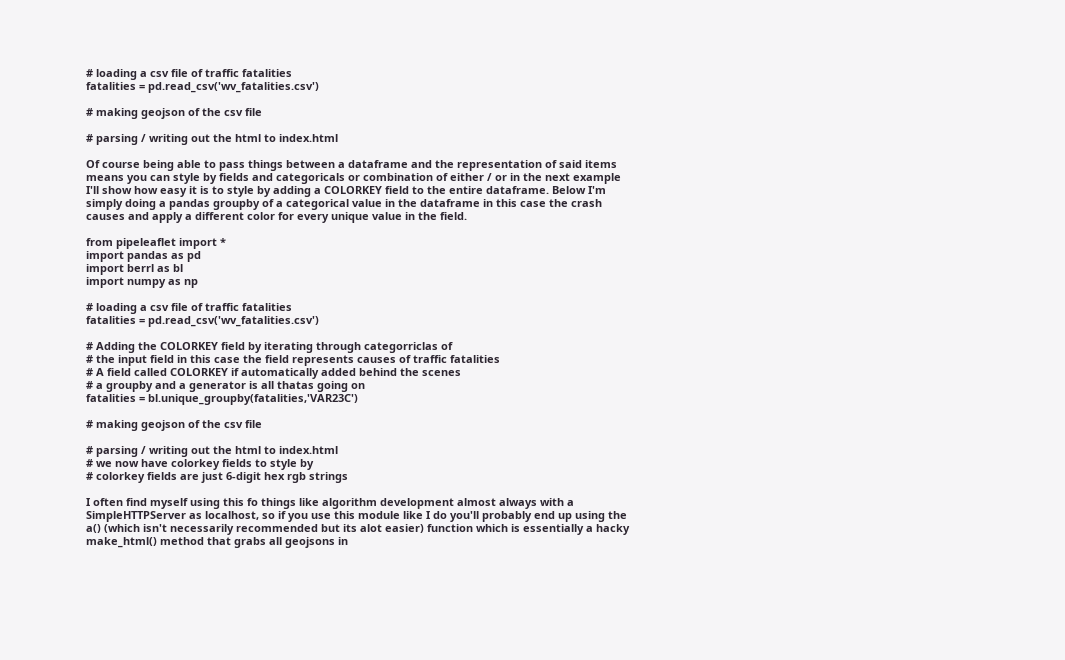# loading a csv file of traffic fatalities
fatalities = pd.read_csv('wv_fatalities.csv')

# making geojson of the csv file

# parsing / writing out the html to index.html

Of course being able to pass things between a dataframe and the representation of said items means you can style by fields and categoricals or combination of either / or in the next example I'll show how easy it is to style by adding a COLORKEY field to the entire dataframe. Below I'm simply doing a pandas groupby of a categorical value in the dataframe in this case the crash causes and apply a different color for every unique value in the field.

from pipeleaflet import *
import pandas as pd
import berrl as bl
import numpy as np

# loading a csv file of traffic fatalities
fatalities = pd.read_csv('wv_fatalities.csv')

# Adding the COLORKEY field by iterating through categorriclas of
# the input field in this case the field represents causes of traffic fatalities
# A field called COLORKEY if automatically added behind the scenes
# a groupby and a generator is all thatas going on
fatalities = bl.unique_groupby(fatalities,'VAR23C')

# making geojson of the csv file

# parsing / writing out the html to index.html
# we now have colorkey fields to style by
# colorkey fields are just 6-digit hex rgb strings

I often find myself using this fo things like algorithm development almost always with a SimpleHTTPServer as localhost, so if you use this module like I do you'll probably end up using the a() (which isn't necessarily recommended but its alot easier) function which is essentially a hacky make_html() method that grabs all geojsons in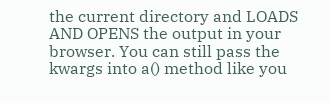the current directory and LOADS AND OPENS the output in your browser. You can still pass the kwargs into a() method like you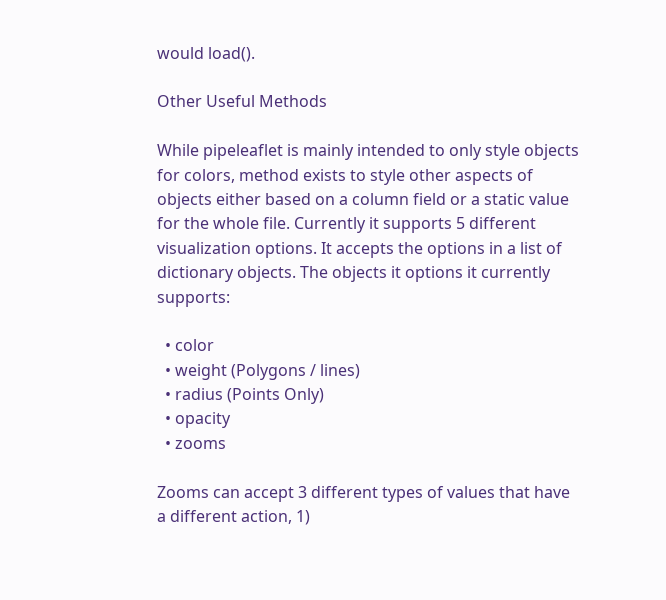would load().

Other Useful Methods

While pipeleaflet is mainly intended to only style objects for colors, method exists to style other aspects of objects either based on a column field or a static value for the whole file. Currently it supports 5 different visualization options. It accepts the options in a list of dictionary objects. The objects it options it currently supports:

  • color
  • weight (Polygons / lines)
  • radius (Points Only)
  • opacity
  • zooms

Zooms can accept 3 different types of values that have a different action, 1)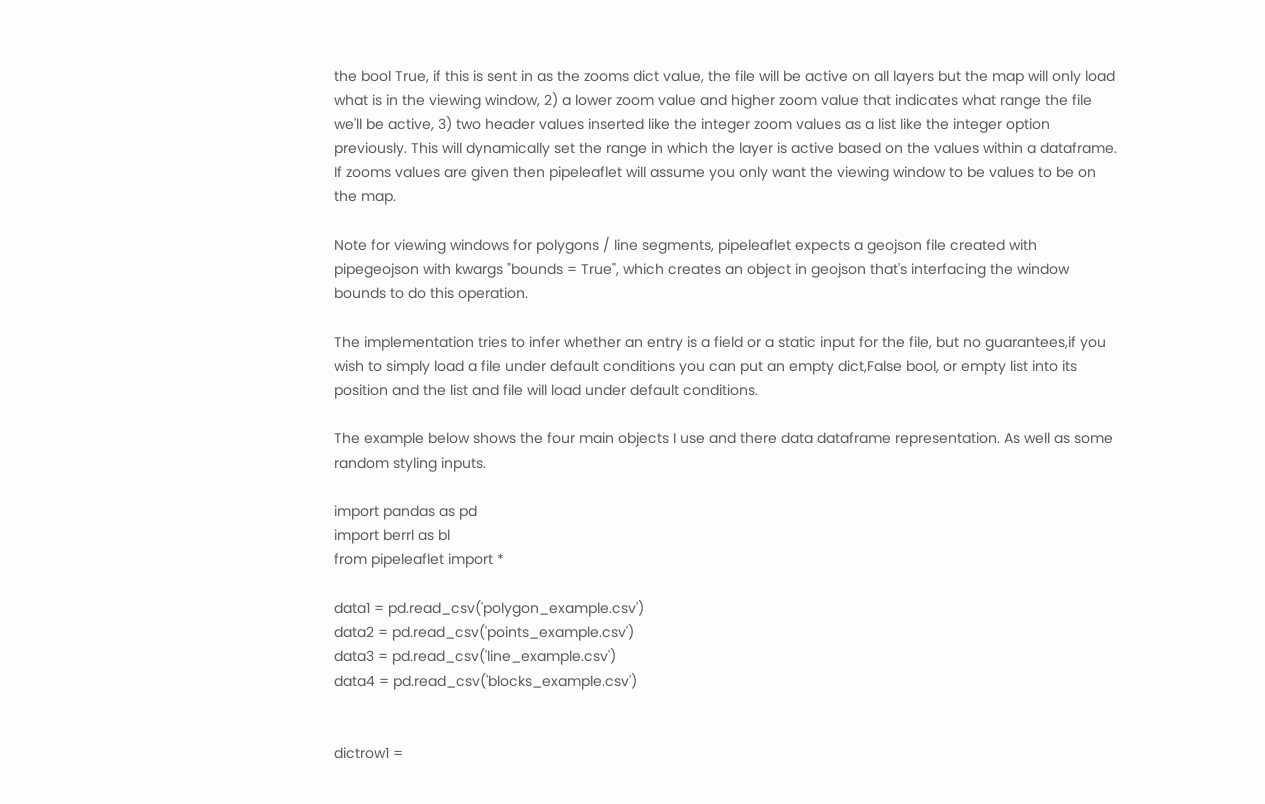the bool True, if this is sent in as the zooms dict value, the file will be active on all layers but the map will only load what is in the viewing window, 2) a lower zoom value and higher zoom value that indicates what range the file we'll be active, 3) two header values inserted like the integer zoom values as a list like the integer option previously. This will dynamically set the range in which the layer is active based on the values within a dataframe. If zooms values are given then pipeleaflet will assume you only want the viewing window to be values to be on the map.

Note for viewing windows for polygons / line segments, pipeleaflet expects a geojson file created with pipegeojson with kwargs "bounds = True", which creates an object in geojson that's interfacing the window bounds to do this operation.

The implementation tries to infer whether an entry is a field or a static input for the file, but no guarantees,if you wish to simply load a file under default conditions you can put an empty dict,False bool, or empty list into its position and the list and file will load under default conditions.

The example below shows the four main objects I use and there data dataframe representation. As well as some random styling inputs.

import pandas as pd
import berrl as bl
from pipeleaflet import *

data1 = pd.read_csv('polygon_example.csv')
data2 = pd.read_csv('points_example.csv')
data3 = pd.read_csv('line_example.csv')
data4 = pd.read_csv('blocks_example.csv')


dictrow1 =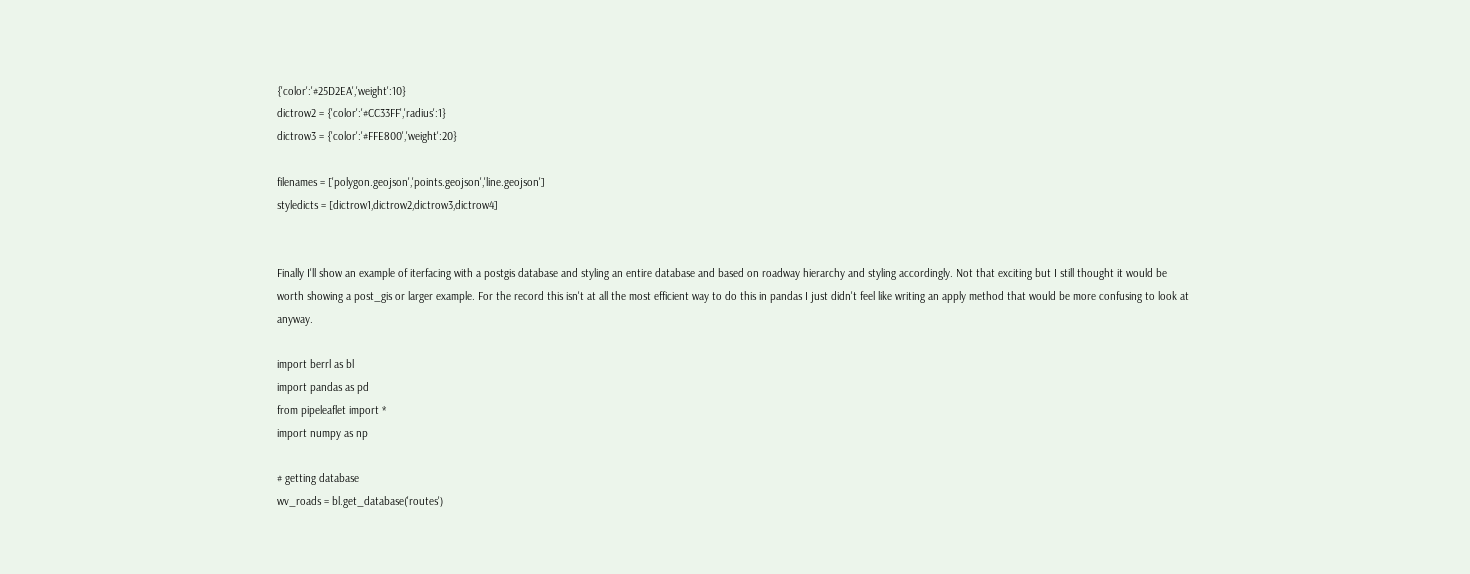{'color':'#25D2EA','weight':10}
dictrow2 = {'color':'#CC33FF','radius':1}
dictrow3 = {'color':'#FFE800','weight':20}

filenames = ['polygon.geojson','points.geojson','line.geojson']
styledicts = [dictrow1,dictrow2,dictrow3,dictrow4]


Finally I'll show an example of iterfacing with a postgis database and styling an entire database and based on roadway hierarchy and styling accordingly. Not that exciting but I still thought it would be worth showing a post_gis or larger example. For the record this isn't at all the most efficient way to do this in pandas I just didn't feel like writing an apply method that would be more confusing to look at anyway.

import berrl as bl
import pandas as pd
from pipeleaflet import *
import numpy as np

# getting database
wv_roads = bl.get_database('routes')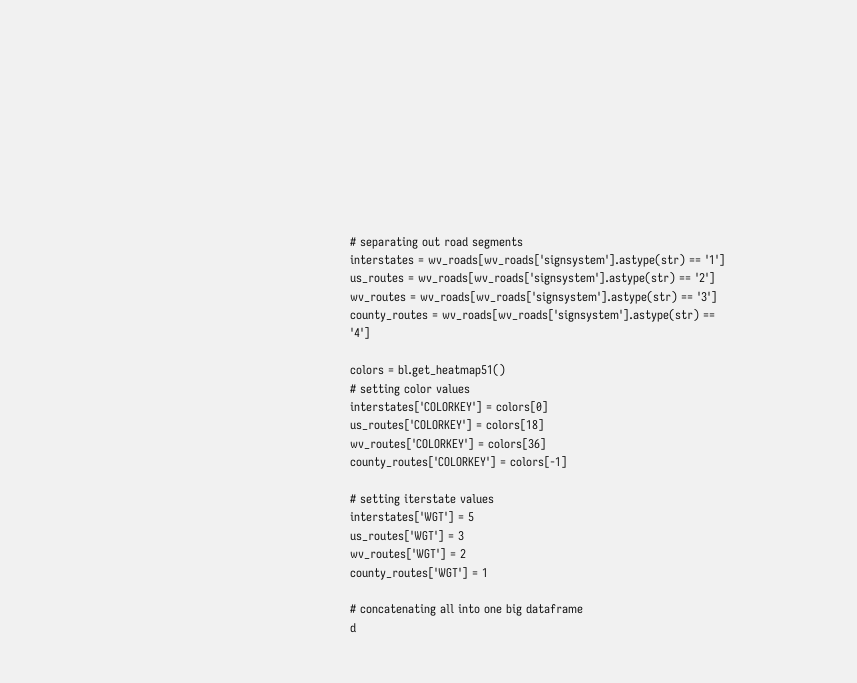# separating out road segments
interstates = wv_roads[wv_roads['signsystem'].astype(str) == '1']
us_routes = wv_roads[wv_roads['signsystem'].astype(str) == '2']
wv_routes = wv_roads[wv_roads['signsystem'].astype(str) == '3']
county_routes = wv_roads[wv_roads['signsystem'].astype(str) == '4']

colors = bl.get_heatmap51()
# setting color values
interstates['COLORKEY'] = colors[0]
us_routes['COLORKEY'] = colors[18]
wv_routes['COLORKEY'] = colors[36]
county_routes['COLORKEY'] = colors[-1]

# setting iterstate values
interstates['WGT'] = 5
us_routes['WGT'] = 3
wv_routes['WGT'] = 2
county_routes['WGT'] = 1

# concatenating all into one big dataframe
d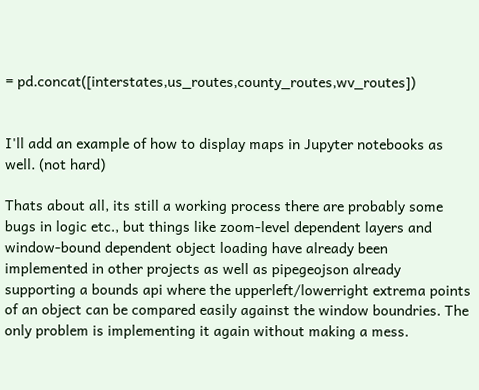= pd.concat([interstates,us_routes,county_routes,wv_routes])


I'll add an example of how to display maps in Jupyter notebooks as well. (not hard)

Thats about all, its still a working process there are probably some bugs in logic etc., but things like zoom-level dependent layers and window-bound dependent object loading have already been implemented in other projects as well as pipegeojson already supporting a bounds api where the upperleft/lowerright extrema points of an object can be compared easily against the window boundries. The only problem is implementing it again without making a mess.